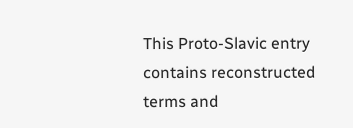This Proto-Slavic entry contains reconstructed terms and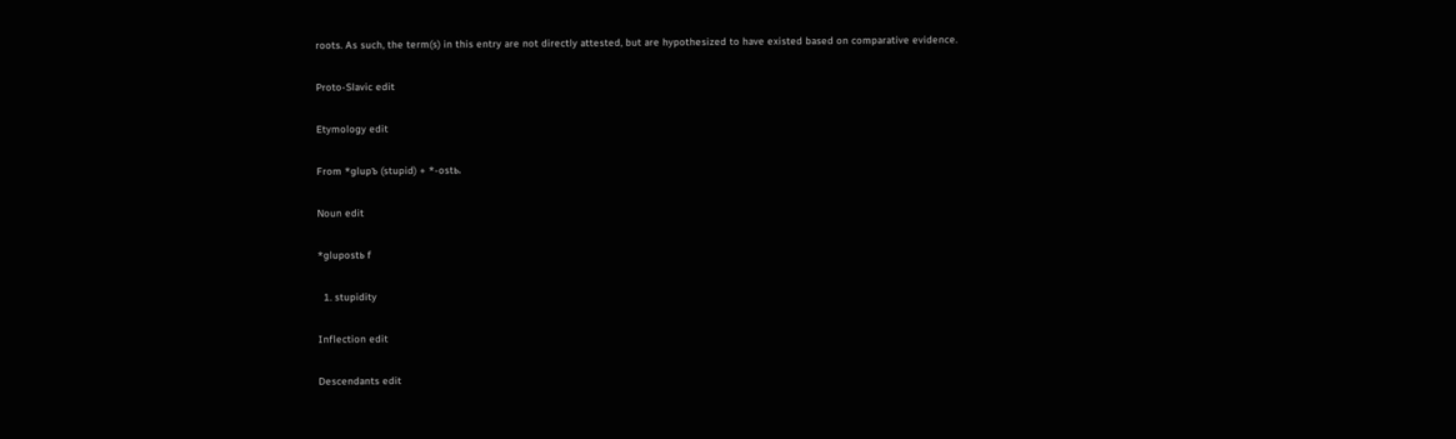roots. As such, the term(s) in this entry are not directly attested, but are hypothesized to have existed based on comparative evidence.

Proto-Slavic edit

Etymology edit

From *glupъ (stupid) + *-ostь.

Noun edit

*glupostь f

  1. stupidity

Inflection edit

Descendants edit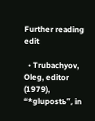Further reading edit

  • Trubachyov, Oleg, editor (1979), “*glupostь”, in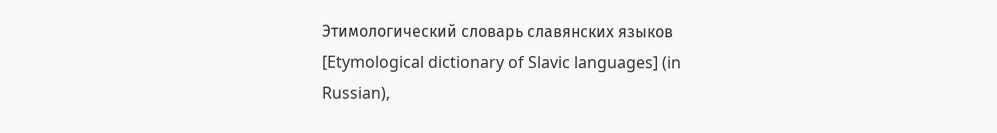Этимологический словарь славянских языков [Etymological dictionary of Slavic languages] (in Russian),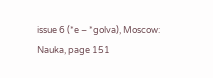issue 6 (*e – *golva), Moscow: Nauka, page 151